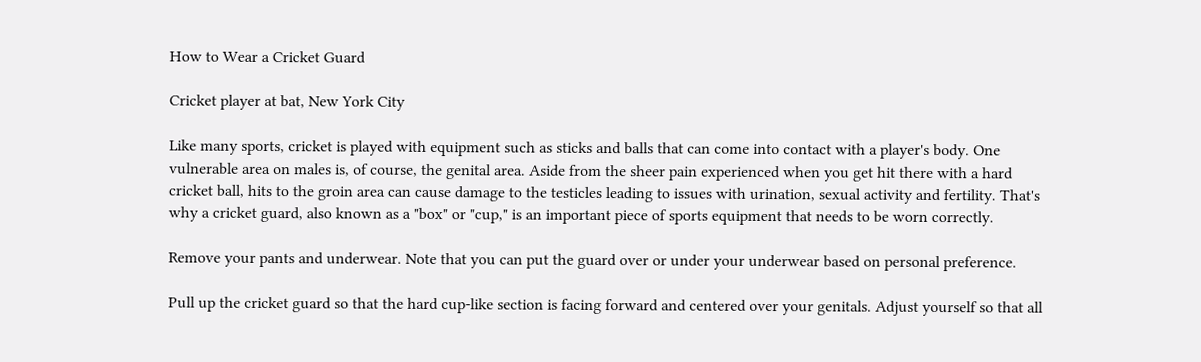How to Wear a Cricket Guard

Cricket player at bat, New York City

Like many sports, cricket is played with equipment such as sticks and balls that can come into contact with a player's body. One vulnerable area on males is, of course, the genital area. Aside from the sheer pain experienced when you get hit there with a hard cricket ball, hits to the groin area can cause damage to the testicles leading to issues with urination, sexual activity and fertility. That's why a cricket guard, also known as a "box" or "cup," is an important piece of sports equipment that needs to be worn correctly.

Remove your pants and underwear. Note that you can put the guard over or under your underwear based on personal preference.

Pull up the cricket guard so that the hard cup-like section is facing forward and centered over your genitals. Adjust yourself so that all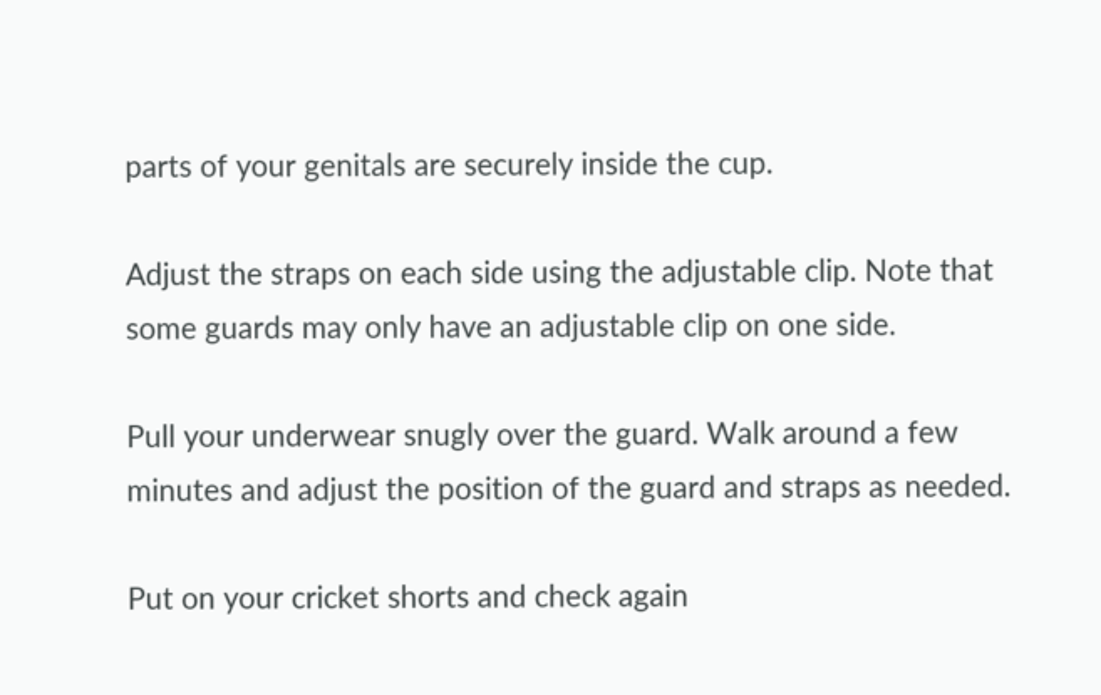parts of your genitals are securely inside the cup.

Adjust the straps on each side using the adjustable clip. Note that some guards may only have an adjustable clip on one side.

Pull your underwear snugly over the guard. Walk around a few minutes and adjust the position of the guard and straps as needed.

Put on your cricket shorts and check again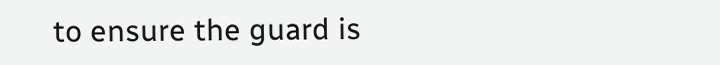to ensure the guard is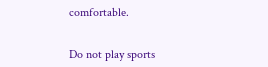comfortable.


Do not play sports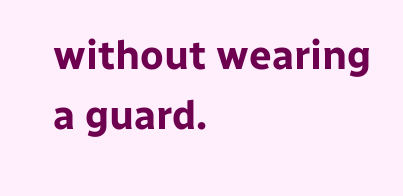without wearing a guard.